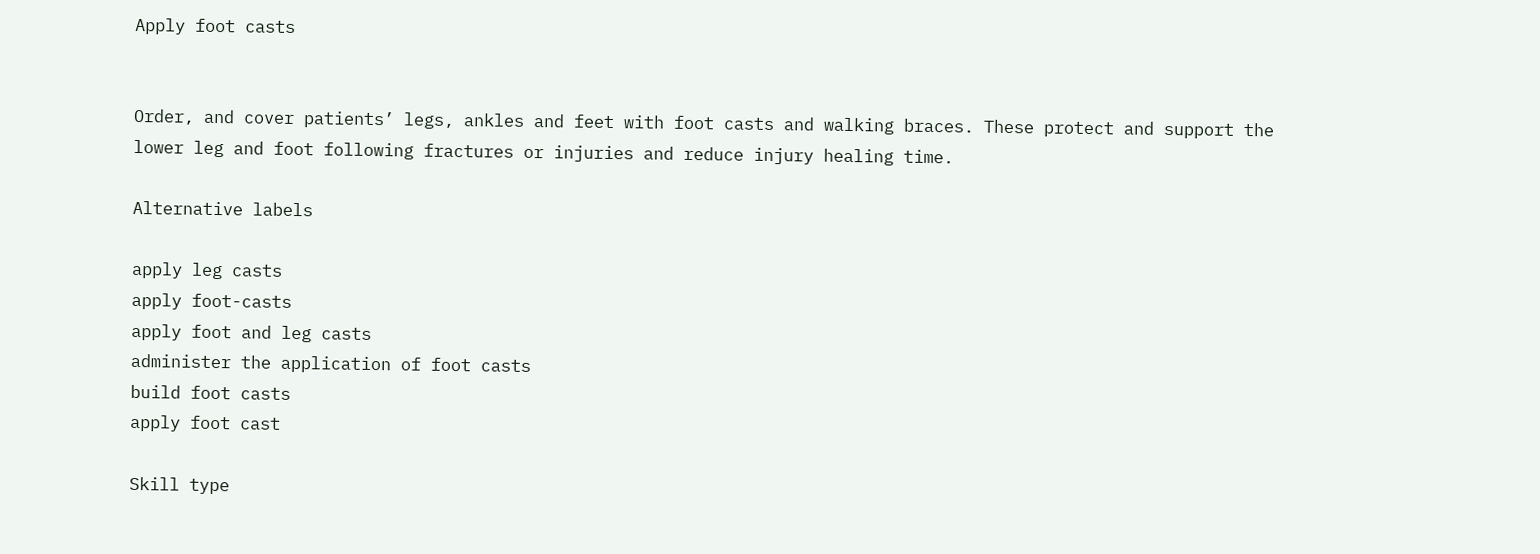Apply foot casts


Order, and cover patients’ legs, ankles and feet with foot casts and walking braces. These protect and support the lower leg and foot following fractures or injuries and reduce injury healing time.

Alternative labels

apply leg casts
apply foot-casts
apply foot and leg casts
administer the application of foot casts
build foot casts
apply foot cast

Skill type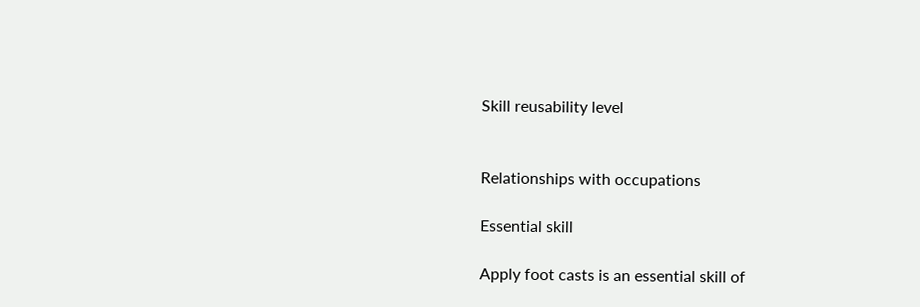Skill reusability level


Relationships with occupations

Essential skill

Apply foot casts is an essential skill of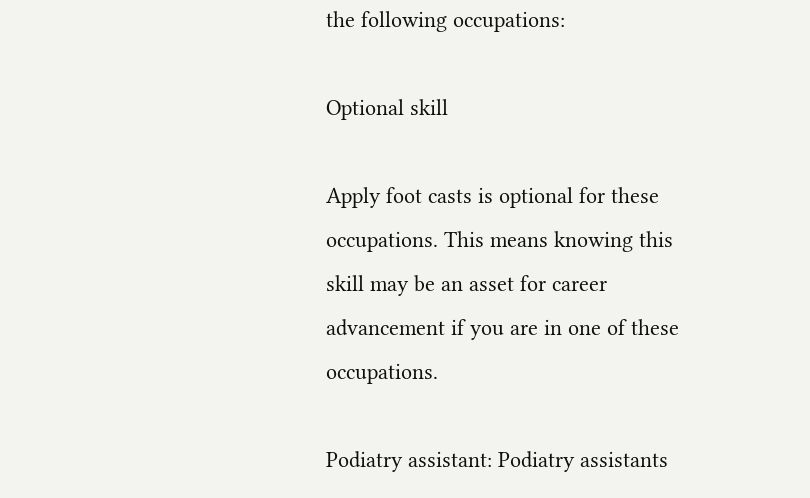the following occupations:

Optional skill

Apply foot casts is optional for these occupations. This means knowing this skill may be an asset for career advancement if you are in one of these occupations.

Podiatry assistant: Podiatry assistants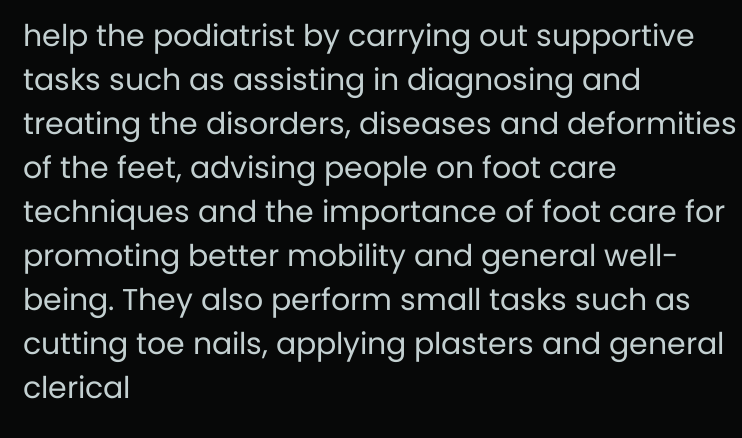help the podiatrist by carrying out supportive tasks such as assisting in diagnosing and treating the disorders, diseases and deformities of the feet, advising people on foot care techniques and the importance of foot care for promoting better mobility and general well-being. They also perform small tasks such as cutting toe nails, applying plasters and general clerical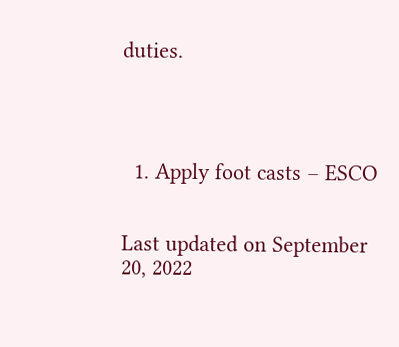duties.




  1. Apply foot casts – ESCO


Last updated on September 20, 2022